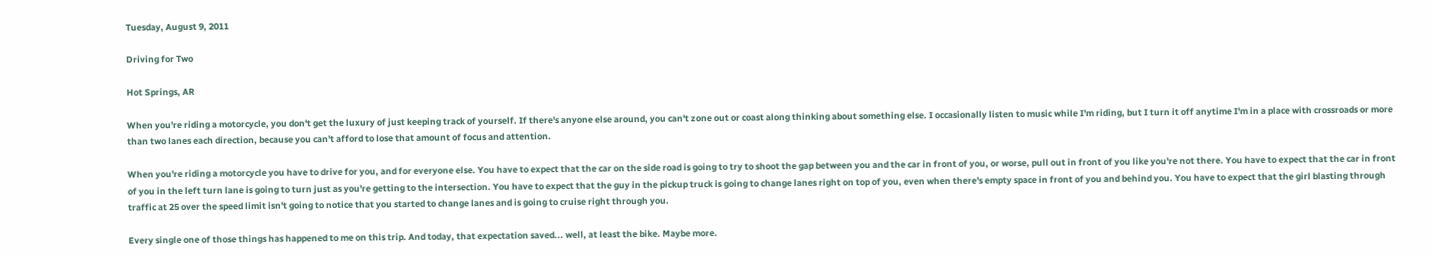Tuesday, August 9, 2011

Driving for Two

Hot Springs, AR

When you're riding a motorcycle, you don't get the luxury of just keeping track of yourself. If there's anyone else around, you can't zone out or coast along thinking about something else. I occasionally listen to music while I'm riding, but I turn it off anytime I'm in a place with crossroads or more than two lanes each direction, because you can't afford to lose that amount of focus and attention.

When you're riding a motorcycle you have to drive for you, and for everyone else. You have to expect that the car on the side road is going to try to shoot the gap between you and the car in front of you, or worse, pull out in front of you like you're not there. You have to expect that the car in front of you in the left turn lane is going to turn just as you're getting to the intersection. You have to expect that the guy in the pickup truck is going to change lanes right on top of you, even when there's empty space in front of you and behind you. You have to expect that the girl blasting through traffic at 25 over the speed limit isn't going to notice that you started to change lanes and is going to cruise right through you.

Every single one of those things has happened to me on this trip. And today, that expectation saved... well, at least the bike. Maybe more.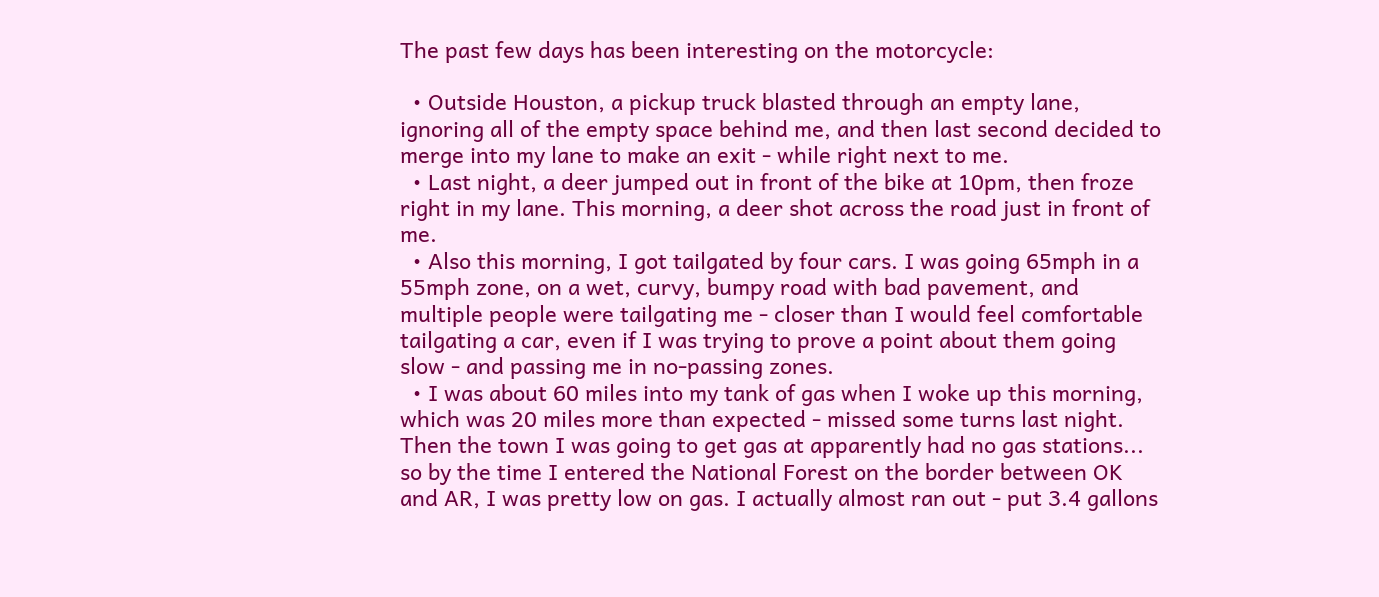The past few days has been interesting on the motorcycle:

  • Outside Houston, a pickup truck blasted through an empty lane, ignoring all of the empty space behind me, and then last second decided to merge into my lane to make an exit - while right next to me.
  • Last night, a deer jumped out in front of the bike at 10pm, then froze right in my lane. This morning, a deer shot across the road just in front of me.
  • Also this morning, I got tailgated by four cars. I was going 65mph in a 55mph zone, on a wet, curvy, bumpy road with bad pavement, and multiple people were tailgating me - closer than I would feel comfortable tailgating a car, even if I was trying to prove a point about them going slow - and passing me in no-passing zones.
  • I was about 60 miles into my tank of gas when I woke up this morning, which was 20 miles more than expected - missed some turns last night. Then the town I was going to get gas at apparently had no gas stations... so by the time I entered the National Forest on the border between OK and AR, I was pretty low on gas. I actually almost ran out - put 3.4 gallons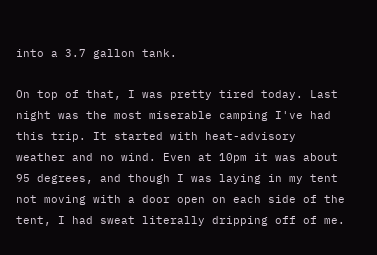into a 3.7 gallon tank.

On top of that, I was pretty tired today. Last night was the most miserable camping I've had this trip. It started with heat-advisory weather and no wind. Even at 10pm it was about 95 degrees, and though I was laying in my tent not moving with a door open on each side of the tent, I had sweat literally dripping off of me.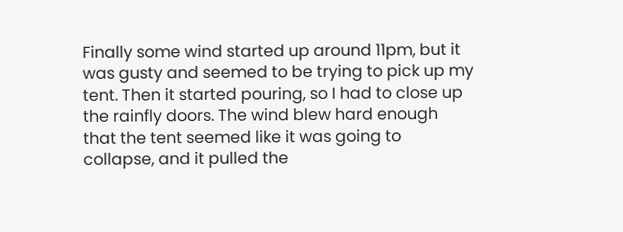Finally some wind started up around 11pm, but it was gusty and seemed to be trying to pick up my tent. Then it started pouring, so I had to close up the rainfly doors. The wind blew hard enough that the tent seemed like it was going to collapse, and it pulled the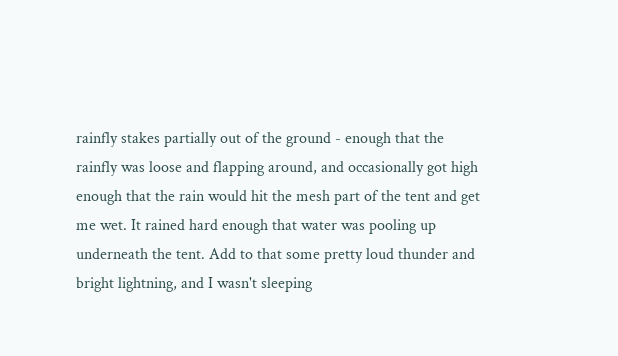rainfly stakes partially out of the ground - enough that the rainfly was loose and flapping around, and occasionally got high enough that the rain would hit the mesh part of the tent and get me wet. It rained hard enough that water was pooling up underneath the tent. Add to that some pretty loud thunder and bright lightning, and I wasn't sleeping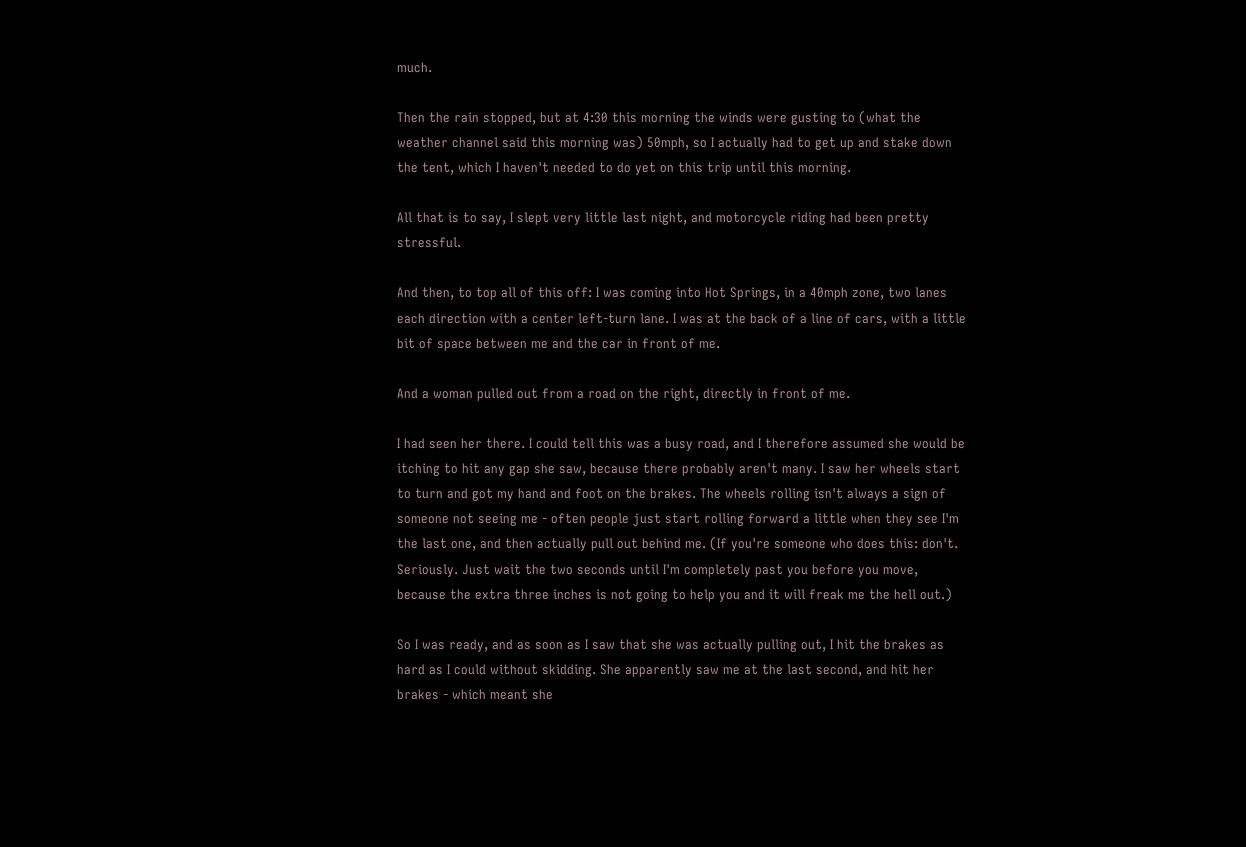much.

Then the rain stopped, but at 4:30 this morning the winds were gusting to (what the weather channel said this morning was) 50mph, so I actually had to get up and stake down the tent, which I haven't needed to do yet on this trip until this morning.

All that is to say, I slept very little last night, and motorcycle riding had been pretty stressful.

And then, to top all of this off: I was coming into Hot Springs, in a 40mph zone, two lanes each direction with a center left-turn lane. I was at the back of a line of cars, with a little bit of space between me and the car in front of me.

And a woman pulled out from a road on the right, directly in front of me.

I had seen her there. I could tell this was a busy road, and I therefore assumed she would be itching to hit any gap she saw, because there probably aren't many. I saw her wheels start to turn and got my hand and foot on the brakes. The wheels rolling isn't always a sign of someone not seeing me - often people just start rolling forward a little when they see I'm the last one, and then actually pull out behind me. (If you're someone who does this: don't. Seriously. Just wait the two seconds until I'm completely past you before you move, because the extra three inches is not going to help you and it will freak me the hell out.)

So I was ready, and as soon as I saw that she was actually pulling out, I hit the brakes as hard as I could without skidding. She apparently saw me at the last second, and hit her brakes - which meant she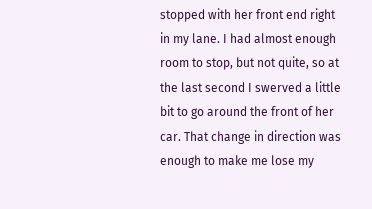stopped with her front end right in my lane. I had almost enough room to stop, but not quite, so at the last second I swerved a little bit to go around the front of her car. That change in direction was enough to make me lose my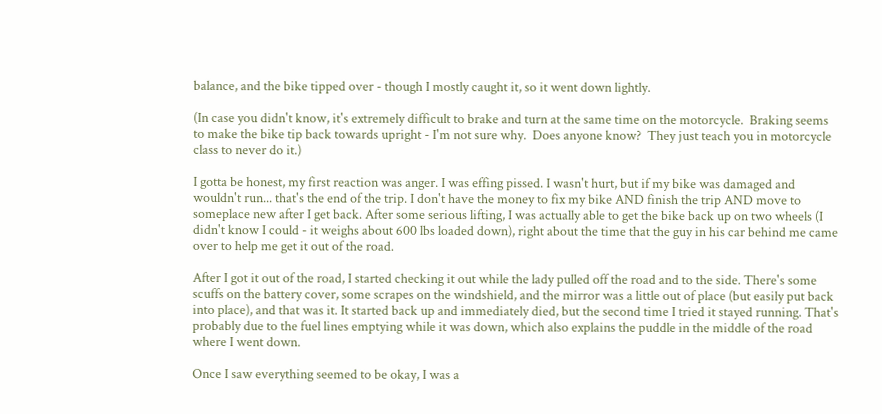balance, and the bike tipped over - though I mostly caught it, so it went down lightly.

(In case you didn't know, it's extremely difficult to brake and turn at the same time on the motorcycle.  Braking seems to make the bike tip back towards upright - I'm not sure why.  Does anyone know?  They just teach you in motorcycle class to never do it.)

I gotta be honest, my first reaction was anger. I was effing pissed. I wasn't hurt, but if my bike was damaged and wouldn't run... that's the end of the trip. I don't have the money to fix my bike AND finish the trip AND move to someplace new after I get back. After some serious lifting, I was actually able to get the bike back up on two wheels (I didn't know I could - it weighs about 600 lbs loaded down), right about the time that the guy in his car behind me came over to help me get it out of the road.

After I got it out of the road, I started checking it out while the lady pulled off the road and to the side. There's some scuffs on the battery cover, some scrapes on the windshield, and the mirror was a little out of place (but easily put back into place), and that was it. It started back up and immediately died, but the second time I tried it stayed running. That's probably due to the fuel lines emptying while it was down, which also explains the puddle in the middle of the road where I went down.

Once I saw everything seemed to be okay, I was a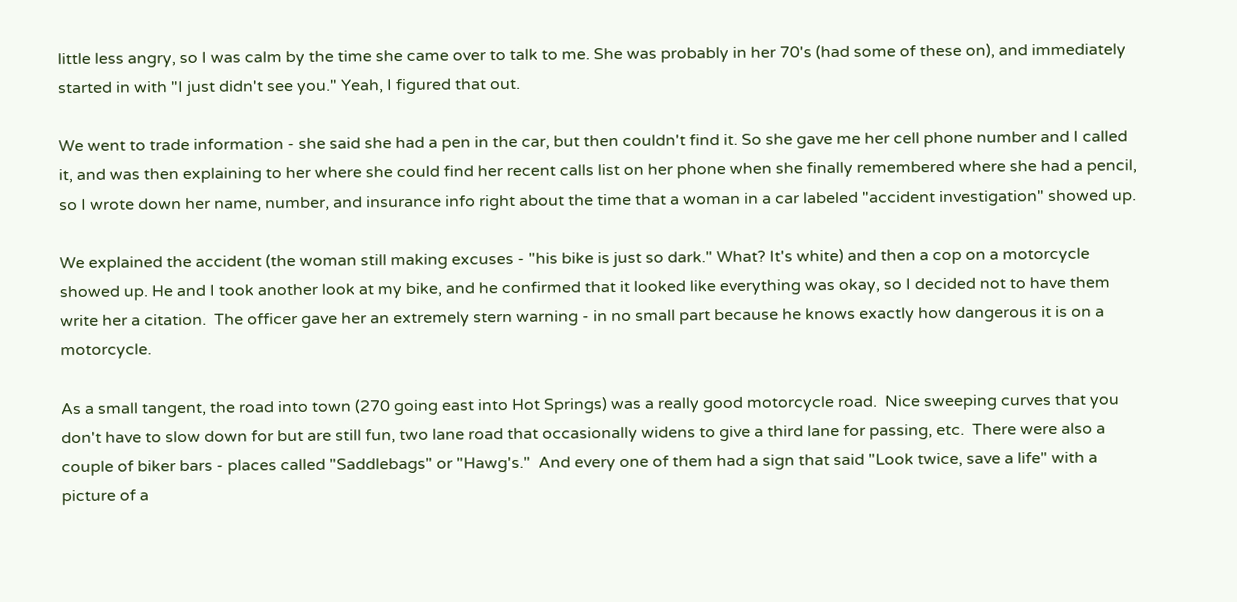little less angry, so I was calm by the time she came over to talk to me. She was probably in her 70's (had some of these on), and immediately started in with "I just didn't see you." Yeah, I figured that out.

We went to trade information - she said she had a pen in the car, but then couldn't find it. So she gave me her cell phone number and I called it, and was then explaining to her where she could find her recent calls list on her phone when she finally remembered where she had a pencil, so I wrote down her name, number, and insurance info right about the time that a woman in a car labeled "accident investigation" showed up.

We explained the accident (the woman still making excuses - "his bike is just so dark." What? It's white) and then a cop on a motorcycle showed up. He and I took another look at my bike, and he confirmed that it looked like everything was okay, so I decided not to have them write her a citation.  The officer gave her an extremely stern warning - in no small part because he knows exactly how dangerous it is on a motorcycle.

As a small tangent, the road into town (270 going east into Hot Springs) was a really good motorcycle road.  Nice sweeping curves that you don't have to slow down for but are still fun, two lane road that occasionally widens to give a third lane for passing, etc.  There were also a couple of biker bars - places called "Saddlebags" or "Hawg's."  And every one of them had a sign that said "Look twice, save a life" with a picture of a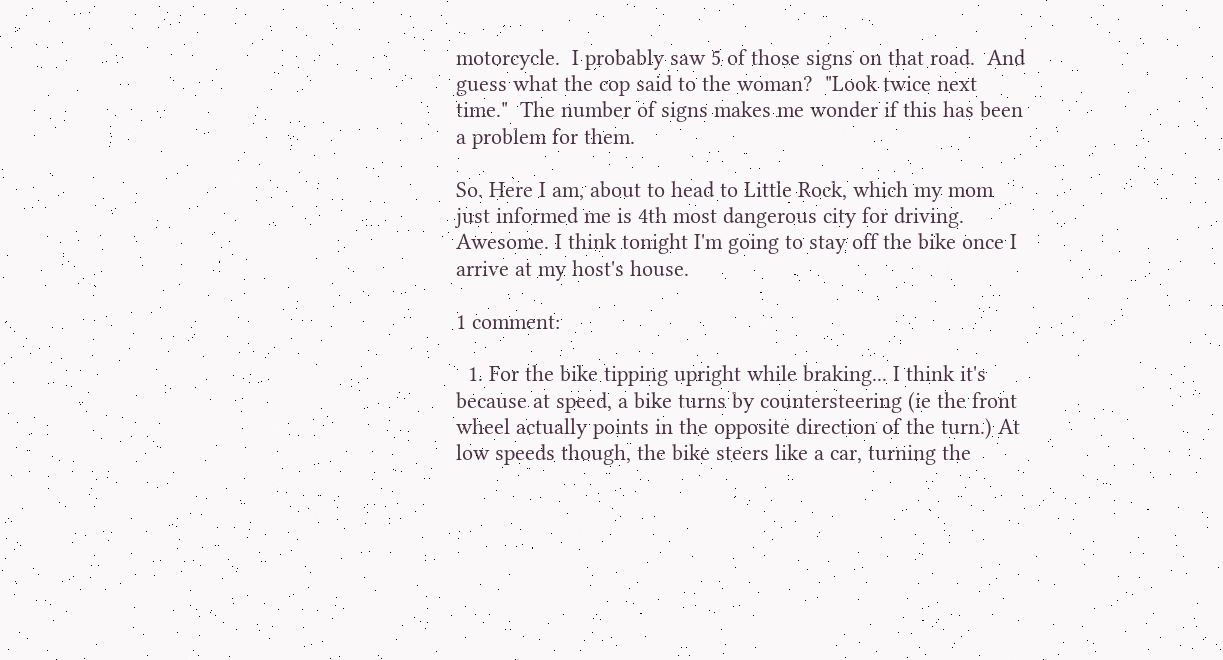motorcycle.  I probably saw 5 of those signs on that road.  And guess what the cop said to the woman?  "Look twice next time."  The number of signs makes me wonder if this has been a problem for them.

So. Here I am, about to head to Little Rock, which my mom just informed me is 4th most dangerous city for driving. Awesome. I think tonight I'm going to stay off the bike once I arrive at my host's house.

1 comment:

  1. For the bike tipping upright while braking... I think it's because at speed, a bike turns by countersteering (ie the front wheel actually points in the opposite direction of the turn.) At low speeds though, the bike steers like a car, turning the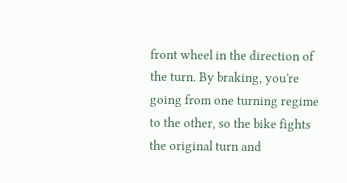front wheel in the direction of the turn. By braking, you're going from one turning regime to the other, so the bike fights the original turn and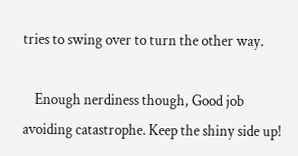tries to swing over to turn the other way.

    Enough nerdiness though, Good job avoiding catastrophe. Keep the shiny side up!